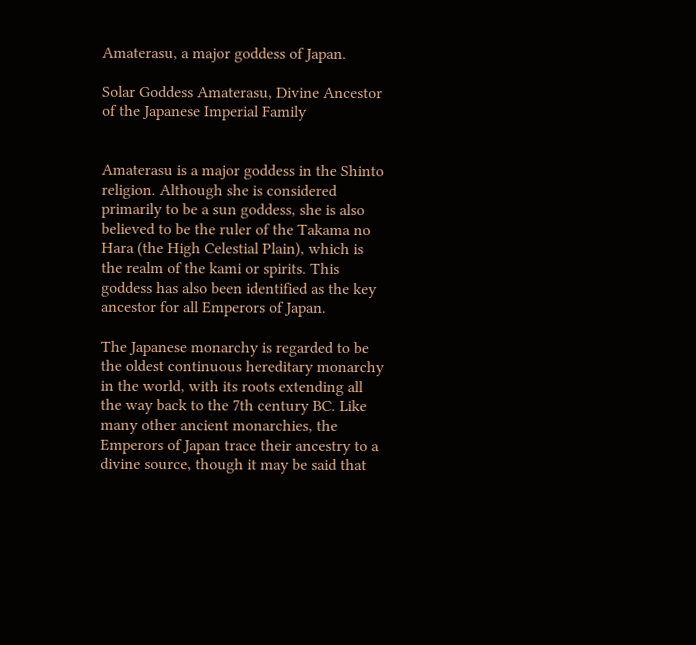Amaterasu, a major goddess of Japan.

Solar Goddess Amaterasu, Divine Ancestor of the Japanese Imperial Family


Amaterasu is a major goddess in the Shinto religion. Although she is considered primarily to be a sun goddess, she is also believed to be the ruler of the Takama no Hara (the High Celestial Plain), which is the realm of the kami or spirits. This goddess has also been identified as the key ancestor for all Emperors of Japan.

The Japanese monarchy is regarded to be the oldest continuous hereditary monarchy in the world, with its roots extending all the way back to the 7th century BC. Like many other ancient monarchies, the Emperors of Japan trace their ancestry to a divine source, though it may be said that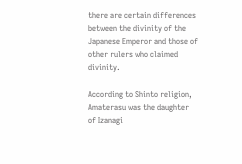there are certain differences between the divinity of the Japanese Emperor and those of other rulers who claimed divinity.

According to Shinto religion, Amaterasu was the daughter of Izanagi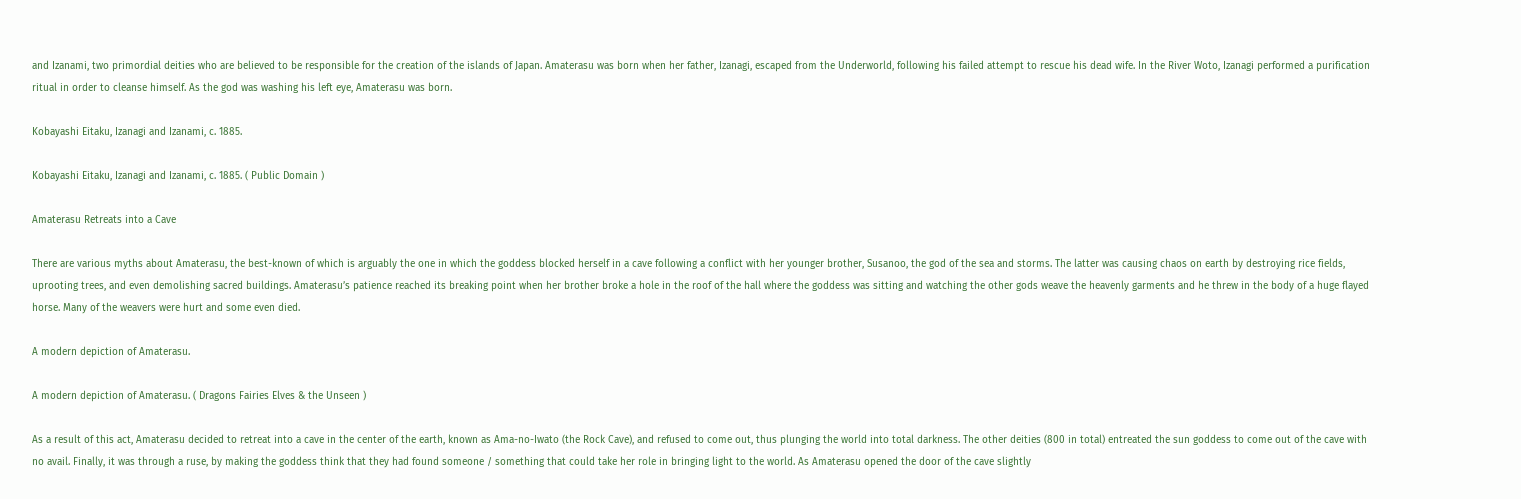and Izanami, two primordial deities who are believed to be responsible for the creation of the islands of Japan. Amaterasu was born when her father, Izanagi, escaped from the Underworld, following his failed attempt to rescue his dead wife. In the River Woto, Izanagi performed a purification ritual in order to cleanse himself. As the god was washing his left eye, Amaterasu was born.

Kobayashi Eitaku, Izanagi and Izanami, c. 1885.

Kobayashi Eitaku, Izanagi and Izanami, c. 1885. ( Public Domain )

Amaterasu Retreats into a Cave

There are various myths about Amaterasu, the best-known of which is arguably the one in which the goddess blocked herself in a cave following a conflict with her younger brother, Susanoo, the god of the sea and storms. The latter was causing chaos on earth by destroying rice fields, uprooting trees, and even demolishing sacred buildings. Amaterasu’s patience reached its breaking point when her brother broke a hole in the roof of the hall where the goddess was sitting and watching the other gods weave the heavenly garments and he threw in the body of a huge flayed horse. Many of the weavers were hurt and some even died.

A modern depiction of Amaterasu.

A modern depiction of Amaterasu. ( Dragons Fairies Elves & the Unseen )

As a result of this act, Amaterasu decided to retreat into a cave in the center of the earth, known as Ama-no-Iwato (the Rock Cave), and refused to come out, thus plunging the world into total darkness. The other deities (800 in total) entreated the sun goddess to come out of the cave with no avail. Finally, it was through a ruse, by making the goddess think that they had found someone / something that could take her role in bringing light to the world. As Amaterasu opened the door of the cave slightly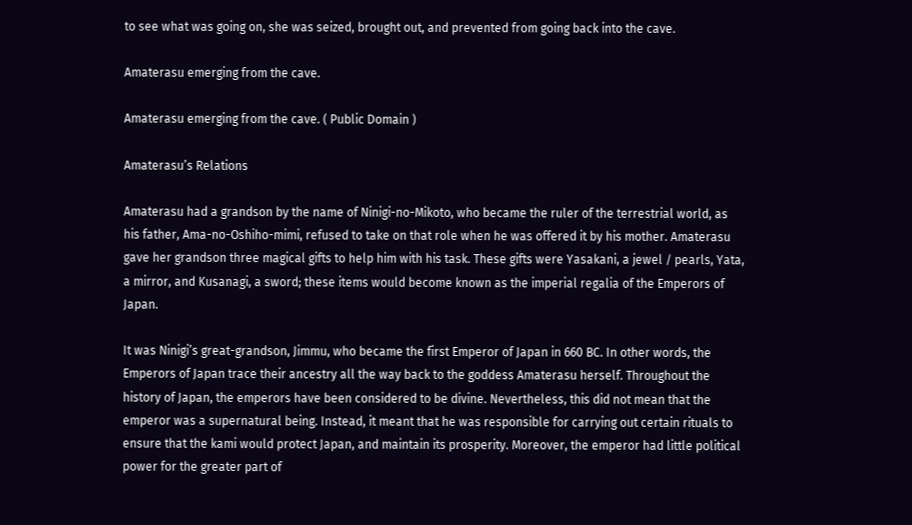to see what was going on, she was seized, brought out, and prevented from going back into the cave.

Amaterasu emerging from the cave.

Amaterasu emerging from the cave. ( Public Domain )

Amaterasu’s Relations

Amaterasu had a grandson by the name of Ninigi-no-Mikoto, who became the ruler of the terrestrial world, as his father, Ama-no-Oshiho-mimi, refused to take on that role when he was offered it by his mother. Amaterasu gave her grandson three magical gifts to help him with his task. These gifts were Yasakani, a jewel / pearls, Yata, a mirror, and Kusanagi, a sword; these items would become known as the imperial regalia of the Emperors of Japan.

It was Ninigi’s great-grandson, Jimmu, who became the first Emperor of Japan in 660 BC. In other words, the Emperors of Japan trace their ancestry all the way back to the goddess Amaterasu herself. Throughout the history of Japan, the emperors have been considered to be divine. Nevertheless, this did not mean that the emperor was a supernatural being. Instead, it meant that he was responsible for carrying out certain rituals to ensure that the kami would protect Japan, and maintain its prosperity. Moreover, the emperor had little political power for the greater part of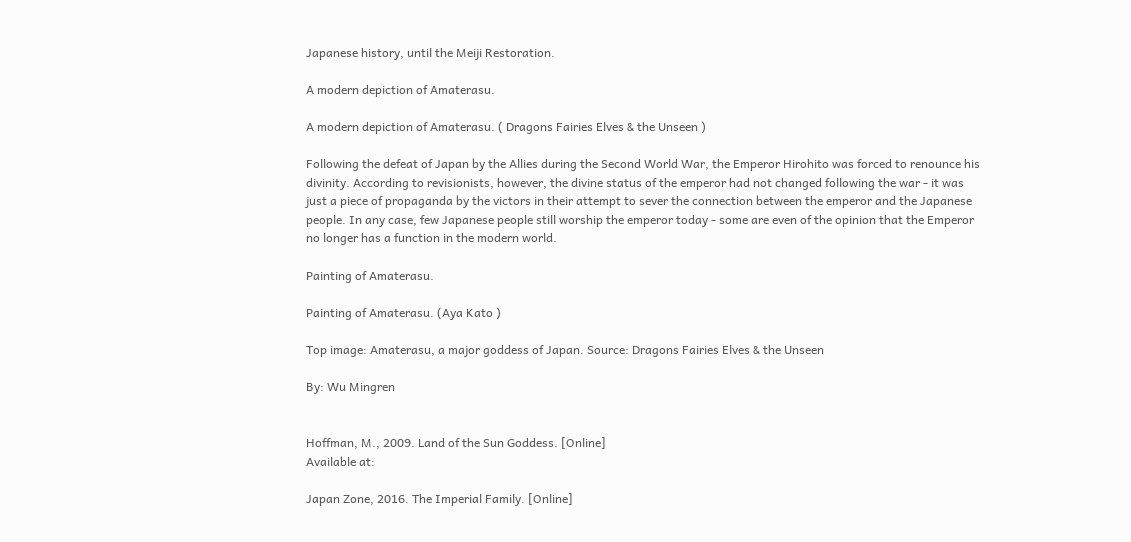Japanese history, until the Meiji Restoration.

A modern depiction of Amaterasu.

A modern depiction of Amaterasu. ( Dragons Fairies Elves & the Unseen )

Following the defeat of Japan by the Allies during the Second World War, the Emperor Hirohito was forced to renounce his divinity. According to revisionists, however, the divine status of the emperor had not changed following the war - it was just a piece of propaganda by the victors in their attempt to sever the connection between the emperor and the Japanese people. In any case, few Japanese people still worship the emperor today - some are even of the opinion that the Emperor no longer has a function in the modern world.

Painting of Amaterasu.

Painting of Amaterasu. (Aya Kato )

Top image: Amaterasu, a major goddess of Japan. Source: Dragons Fairies Elves & the Unseen

By: Wu Mingren


Hoffman, M., 2009. Land of the Sun Goddess. [Online]
Available at:

Japan Zone, 2016. The Imperial Family. [Online]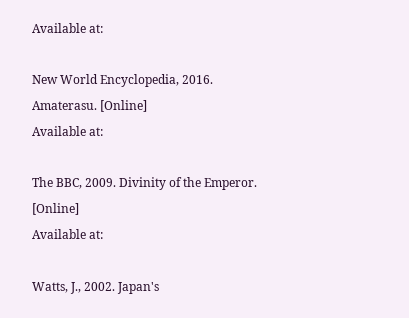Available at:

New World Encyclopedia, 2016. Amaterasu. [Online]
Available at:

The BBC, 2009. Divinity of the Emperor. [Online]
Available at:

Watts, J., 2002. Japan's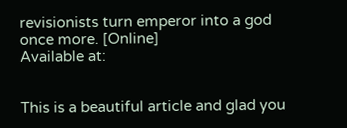revisionists turn emperor into a god once more. [Online]
Available at:


This is a beautiful article and glad you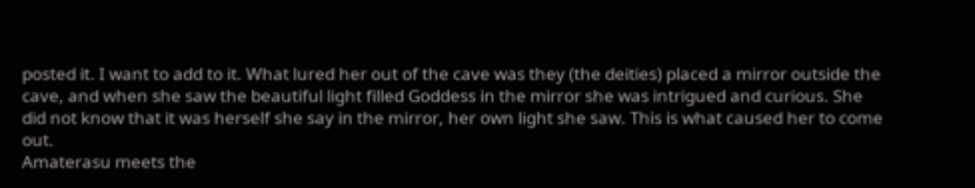posted it. I want to add to it. What lured her out of the cave was they (the deities) placed a mirror outside the cave, and when she saw the beautiful light filled Goddess in the mirror she was intrigued and curious. She did not know that it was herself she say in the mirror, her own light she saw. This is what caused her to come out.
Amaterasu meets the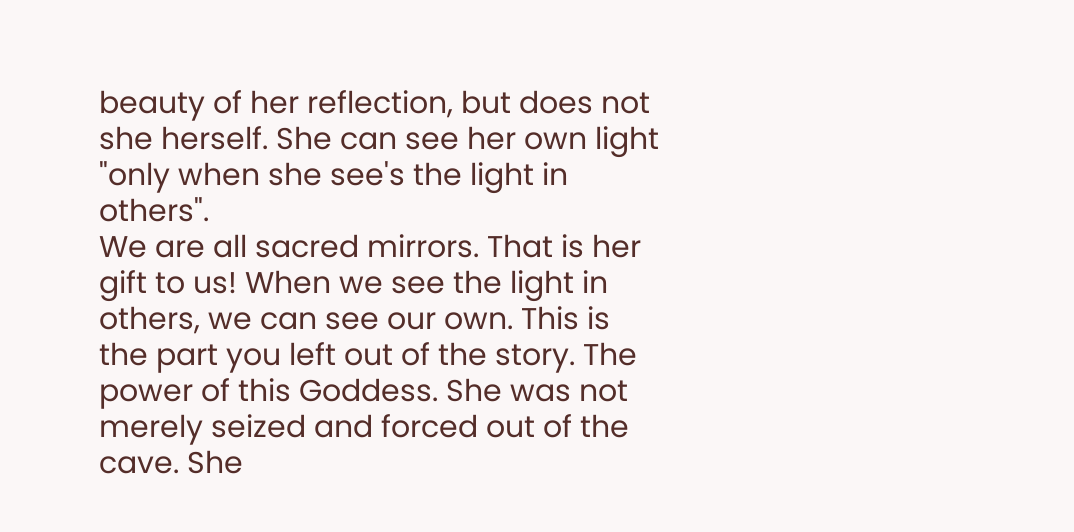beauty of her reflection, but does not she herself. She can see her own light "only when she see's the light in others".
We are all sacred mirrors. That is her gift to us! When we see the light in others, we can see our own. This is the part you left out of the story. The power of this Goddess. She was not merely seized and forced out of the cave. She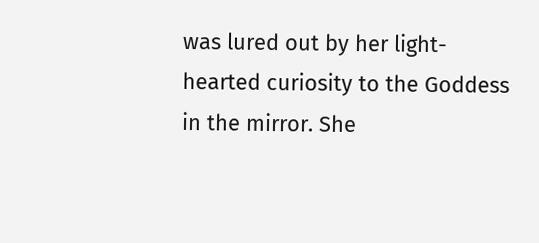was lured out by her light-hearted curiosity to the Goddess in the mirror. She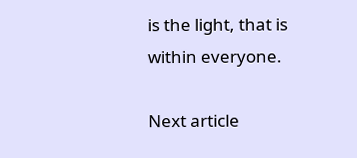is the light, that is within everyone.

Next article